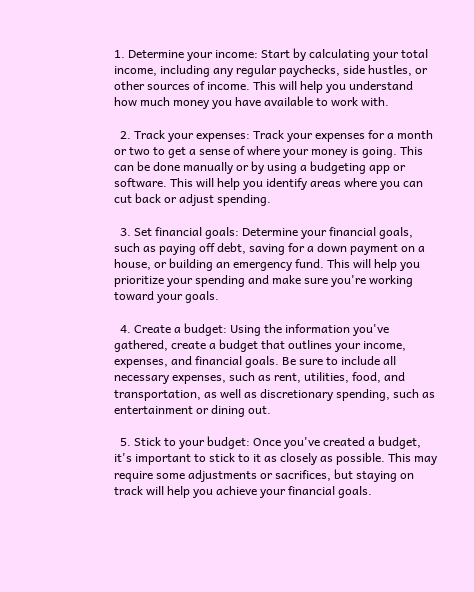1. Determine your income: Start by calculating your total income, including any regular paychecks, side hustles, or other sources of income. This will help you understand how much money you have available to work with.

  2. Track your expenses: Track your expenses for a month or two to get a sense of where your money is going. This can be done manually or by using a budgeting app or software. This will help you identify areas where you can cut back or adjust spending.

  3. Set financial goals: Determine your financial goals, such as paying off debt, saving for a down payment on a house, or building an emergency fund. This will help you prioritize your spending and make sure you're working toward your goals.

  4. Create a budget: Using the information you've gathered, create a budget that outlines your income, expenses, and financial goals. Be sure to include all necessary expenses, such as rent, utilities, food, and transportation, as well as discretionary spending, such as entertainment or dining out.

  5. Stick to your budget: Once you've created a budget, it's important to stick to it as closely as possible. This may require some adjustments or sacrifices, but staying on track will help you achieve your financial goals.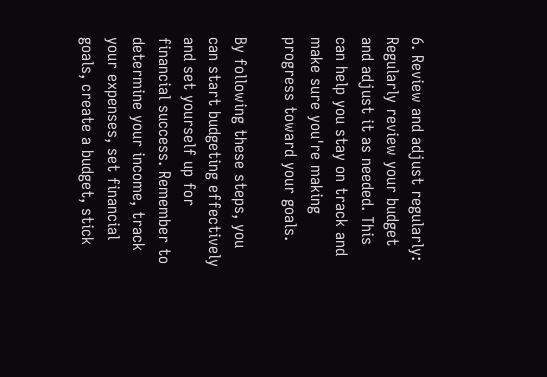6. Review and adjust regularly: Regularly review your budget and adjust it as needed. This can help you stay on track and make sure you're making progress toward your goals.

By following these steps, you can start budgeting effectively and set yourself up for financial success. Remember to determine your income, track your expenses, set financial goals, create a budget, stick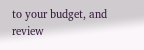to your budget, and review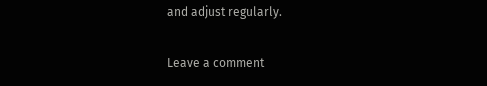and adjust regularly.

Leave a comment